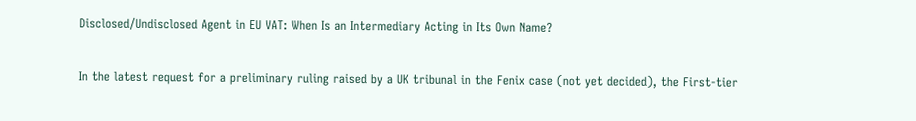Disclosed/Undisclosed Agent in EU VAT: When Is an Intermediary Acting in Its Own Name?

In the latest request for a preliminary ruling raised by a UK tribunal in the Fenix case (not yet decided), the First-tier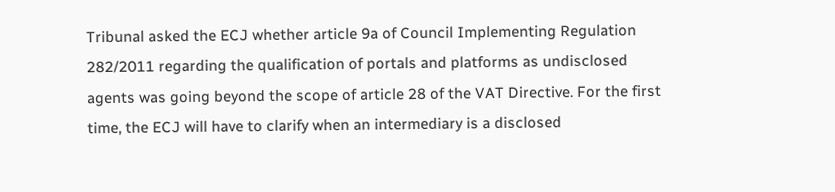Tribunal asked the ECJ whether article 9a of Council Implementing Regulation 282/2011 regarding the qualification of portals and platforms as undisclosed agents was going beyond the scope of article 28 of the VAT Directive. For the first time, the ECJ will have to clarify when an intermediary is a disclosed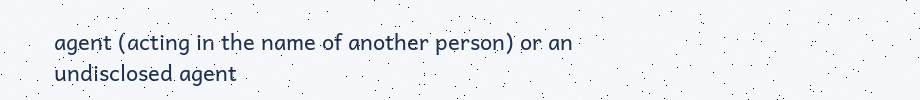agent (acting in the name of another person) or an undisclosed agent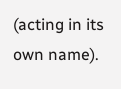(acting in its own name).